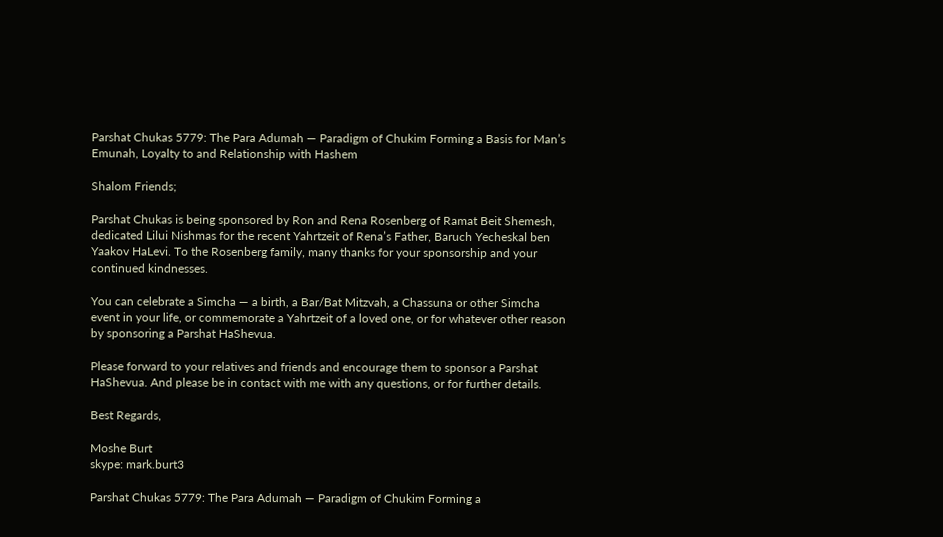Parshat Chukas 5779: The Para Adumah — Paradigm of Chukim Forming a Basis for Man’s Emunah, Loyalty to and Relationship with Hashem

Shalom Friends;

Parshat Chukas is being sponsored by Ron and Rena Rosenberg of Ramat Beit Shemesh, dedicated Lilui Nishmas for the recent Yahrtzeit of Rena’s Father, Baruch Yecheskal ben Yaakov HaLevi. To the Rosenberg family, many thanks for your sponsorship and your continued kindnesses.

You can celebrate a Simcha — a birth, a Bar/Bat Mitzvah, a Chassuna or other Simcha event in your life, or commemorate a Yahrtzeit of a loved one, or for whatever other reason by sponsoring a Parshat HaShevua.

Please forward to your relatives and friends and encourage them to sponsor a Parshat HaShevua. And please be in contact with me with any questions, or for further details.

Best Regards,

Moshe Burt
skype: mark.burt3

Parshat Chukas 5779: The Para Adumah — Paradigm of Chukim Forming a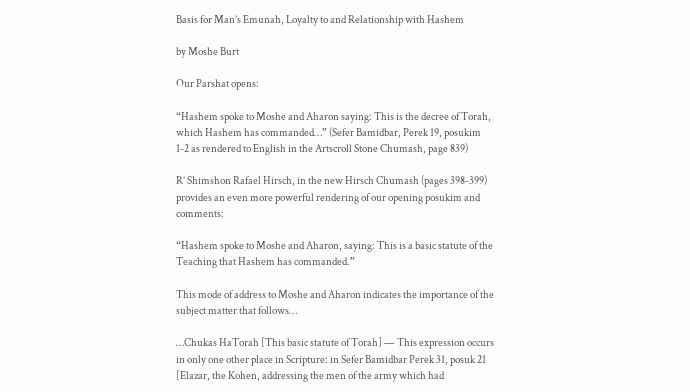Basis for Man’s Emunah, Loyalty to and Relationship with Hashem

by Moshe Burt

Our Parshat opens:

“Hashem spoke to Moshe and Aharon saying: This is the decree of Torah, which Hashem has commanded…” (Sefer Bamidbar, Perek 19, posukim 1-2 as rendered to English in the Artscroll Stone Chumash, page 839)

R’ Shimshon Rafael Hirsch, in the new Hirsch Chumash (pages 398-399) provides an even more powerful rendering of our opening posukim and comments:

“Hashem spoke to Moshe and Aharon, saying: This is a basic statute of the Teaching that Hashem has commanded.”

This mode of address to Moshe and Aharon indicates the importance of the subject matter that follows…

…Chukas HaTorah [This basic statute of Torah] — This expression occurs in only one other place in Scripture: in Sefer Bamidbar Perek 31, posuk 21 [Elazar, the Kohen, addressing the men of the army which had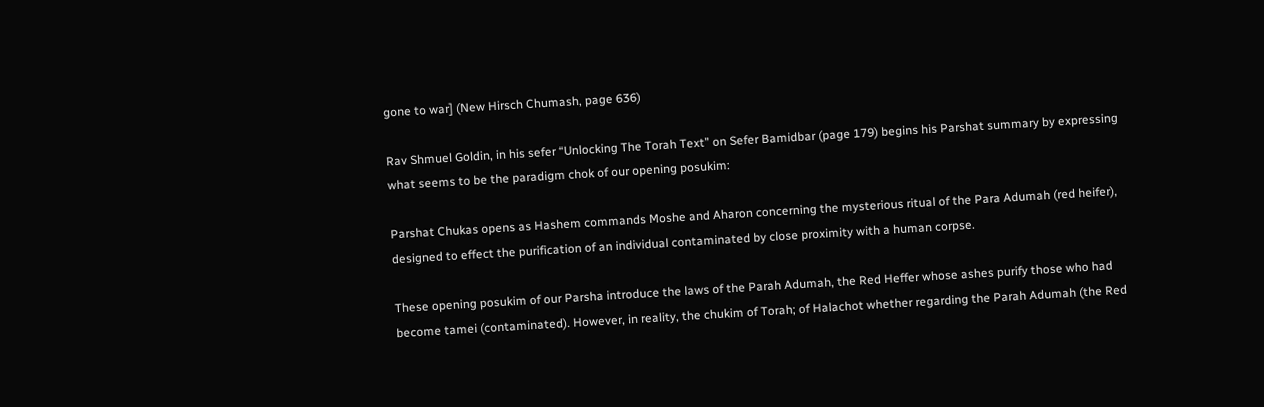gone to war] (New Hirsch Chumash, page 636)

Rav Shmuel Goldin, in his sefer “Unlocking The Torah Text” on Sefer Bamidbar (page 179) begins his Parshat summary by expressing what seems to be the paradigm chok of our opening posukim:

Parshat Chukas opens as Hashem commands Moshe and Aharon concerning the mysterious ritual of the Para Adumah (red heifer), designed to effect the purification of an individual contaminated by close proximity with a human corpse.

These opening posukim of our Parsha introduce the laws of the Parah Adumah, the Red Heffer whose ashes purify those who had become tamei (contaminated). However, in reality, the chukim of Torah; of Halachot whether regarding the Parah Adumah (the Red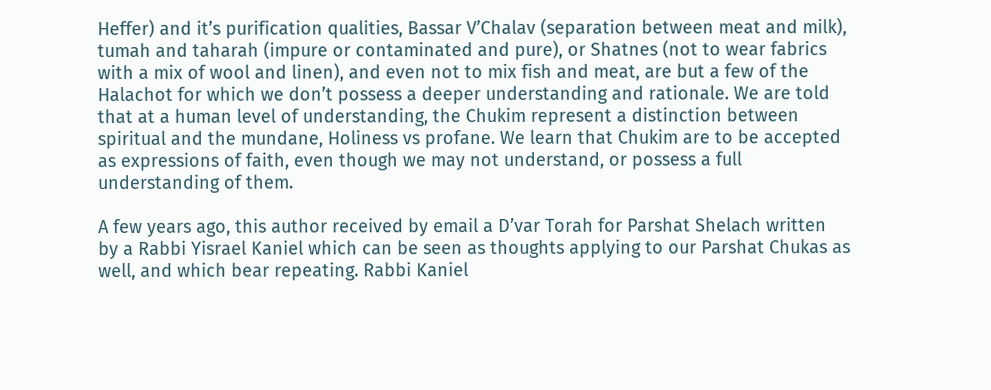Heffer) and it’s purification qualities, Bassar V’Chalav (separation between meat and milk), tumah and taharah (impure or contaminated and pure), or Shatnes (not to wear fabrics with a mix of wool and linen), and even not to mix fish and meat, are but a few of the Halachot for which we don’t possess a deeper understanding and rationale. We are told that at a human level of understanding, the Chukim represent a distinction between spiritual and the mundane, Holiness vs profane. We learn that Chukim are to be accepted as expressions of faith, even though we may not understand, or possess a full understanding of them.

A few years ago, this author received by email a D’var Torah for Parshat Shelach written by a Rabbi Yisrael Kaniel which can be seen as thoughts applying to our Parshat Chukas as well, and which bear repeating. Rabbi Kaniel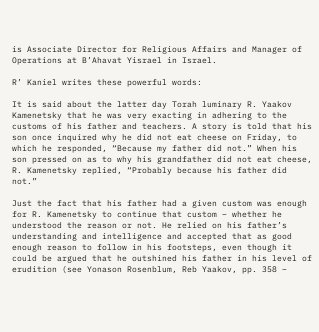is Associate Director for Religious Affairs and Manager of Operations at B’Ahavat Yisrael in Israel.

R’ Kaniel writes these powerful words:

It is said about the latter day Torah luminary R. Yaakov Kamenetsky that he was very exacting in adhering to the customs of his father and teachers. A story is told that his son once inquired why he did not eat cheese on Friday, to which he responded, “Because my father did not.” When his son pressed on as to why his grandfather did not eat cheese, R. Kamenetsky replied, “Probably because his father did not.”

Just the fact that his father had a given custom was enough for R. Kamenetsky to continue that custom – whether he understood the reason or not. He relied on his father’s understanding and intelligence and accepted that as good enough reason to follow in his footsteps, even though it could be argued that he outshined his father in his level of erudition (see Yonason Rosenblum, Reb Yaakov, pp. 358 –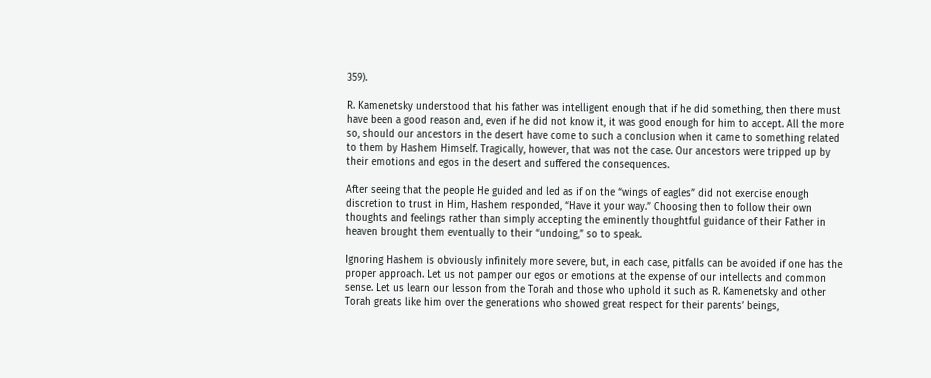359).

R. Kamenetsky understood that his father was intelligent enough that if he did something, then there must have been a good reason and, even if he did not know it, it was good enough for him to accept. All the more so, should our ancestors in the desert have come to such a conclusion when it came to something related to them by Hashem Himself. Tragically, however, that was not the case. Our ancestors were tripped up by their emotions and egos in the desert and suffered the consequences.

After seeing that the people He guided and led as if on the “wings of eagles” did not exercise enough discretion to trust in Him, Hashem responded, “Have it your way.” Choosing then to follow their own thoughts and feelings rather than simply accepting the eminently thoughtful guidance of their Father in heaven brought them eventually to their “undoing,” so to speak.

Ignoring Hashem is obviously infinitely more severe, but, in each case, pitfalls can be avoided if one has the proper approach. Let us not pamper our egos or emotions at the expense of our intellects and common sense. Let us learn our lesson from the Torah and those who uphold it such as R. Kamenetsky and other Torah greats like him over the generations who showed great respect for their parents’ beings,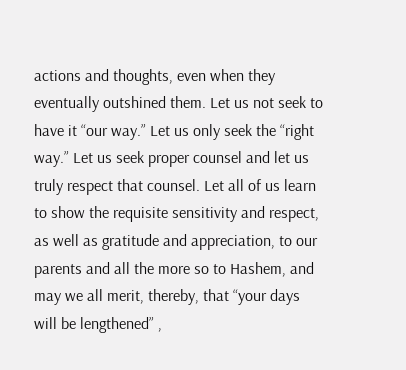actions and thoughts, even when they eventually outshined them. Let us not seek to have it “our way.” Let us only seek the “right way.” Let us seek proper counsel and let us truly respect that counsel. Let all of us learn to show the requisite sensitivity and respect, as well as gratitude and appreciation, to our parents and all the more so to Hashem, and may we all merit, thereby, that “your days will be lengthened” ,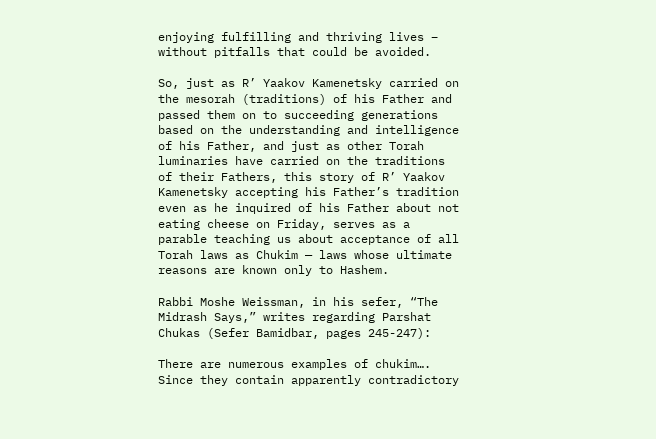enjoying fulfilling and thriving lives – without pitfalls that could be avoided.

So, just as R’ Yaakov Kamenetsky carried on the mesorah (traditions) of his Father and passed them on to succeeding generations based on the understanding and intelligence of his Father, and just as other Torah luminaries have carried on the traditions of their Fathers, this story of R’ Yaakov Kamenetsky accepting his Father’s tradition even as he inquired of his Father about not eating cheese on Friday, serves as a parable teaching us about acceptance of all Torah laws as Chukim — laws whose ultimate reasons are known only to Hashem.

Rabbi Moshe Weissman, in his sefer, “The Midrash Says,” writes regarding Parshat Chukas (Sefer Bamidbar, pages 245-247):

There are numerous examples of chukim…. Since they contain apparently contradictory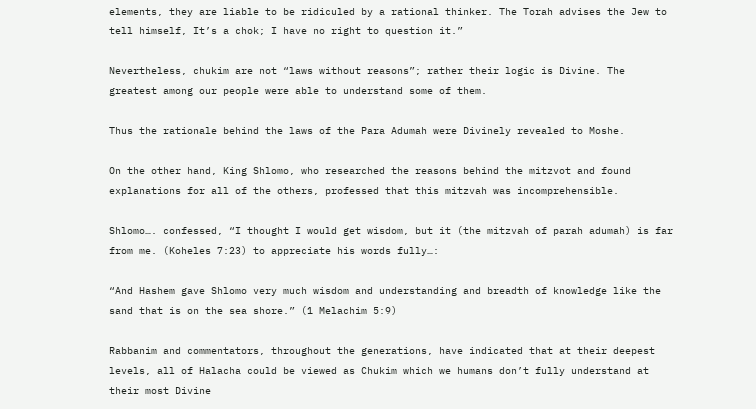elements, they are liable to be ridiculed by a rational thinker. The Torah advises the Jew to tell himself, It’s a chok; I have no right to question it.”

Nevertheless, chukim are not “laws without reasons”; rather their logic is Divine. The greatest among our people were able to understand some of them.

Thus the rationale behind the laws of the Para Adumah were Divinely revealed to Moshe.

On the other hand, King Shlomo, who researched the reasons behind the mitzvot and found explanations for all of the others, professed that this mitzvah was incomprehensible.

Shlomo…. confessed, “I thought I would get wisdom, but it (the mitzvah of parah adumah) is far from me. (Koheles 7:23) to appreciate his words fully…:

“And Hashem gave Shlomo very much wisdom and understanding and breadth of knowledge like the sand that is on the sea shore.” (1 Melachim 5:9)

Rabbanim and commentators, throughout the generations, have indicated that at their deepest levels, all of Halacha could be viewed as Chukim which we humans don’t fully understand at their most Divine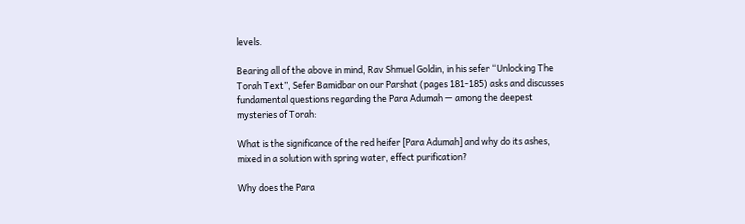levels.

Bearing all of the above in mind, Rav Shmuel Goldin, in his sefer “Unlocking The Torah Text”, Sefer Bamidbar on our Parshat (pages 181-185) asks and discusses fundamental questions regarding the Para Adumah — among the deepest mysteries of Torah:

What is the significance of the red heifer [Para Adumah] and why do its ashes, mixed in a solution with spring water, effect purification?

Why does the Para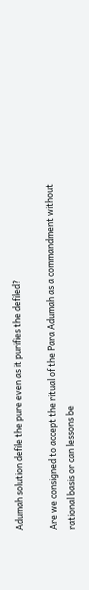Adumah solution defile the pure even as it purifies the defiled?

Are we consigned to accept the ritual of the Para Adumah as a commandment without rational basis or can lessons be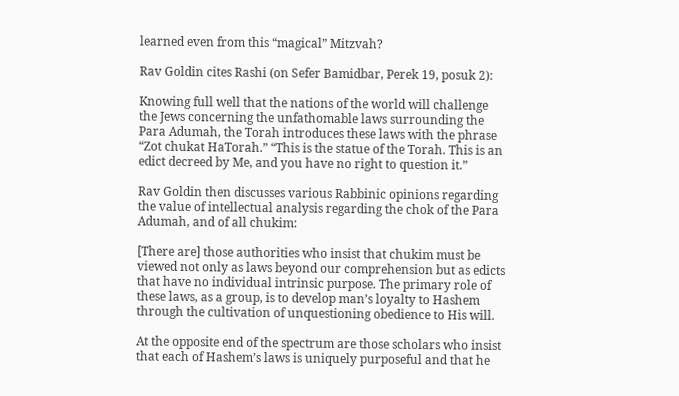learned even from this “magical” Mitzvah?

Rav Goldin cites Rashi (on Sefer Bamidbar, Perek 19, posuk 2):

Knowing full well that the nations of the world will challenge the Jews concerning the unfathomable laws surrounding the Para Adumah, the Torah introduces these laws with the phrase “Zot chukat HaTorah.” “This is the statue of the Torah. This is an edict decreed by Me, and you have no right to question it.”

Rav Goldin then discusses various Rabbinic opinions regarding the value of intellectual analysis regarding the chok of the Para Adumah, and of all chukim:

[There are] those authorities who insist that chukim must be viewed not only as laws beyond our comprehension but as edicts that have no individual intrinsic purpose. The primary role of these laws, as a group, is to develop man’s loyalty to Hashem through the cultivation of unquestioning obedience to His will.

At the opposite end of the spectrum are those scholars who insist that each of Hashem’s laws is uniquely purposeful and that he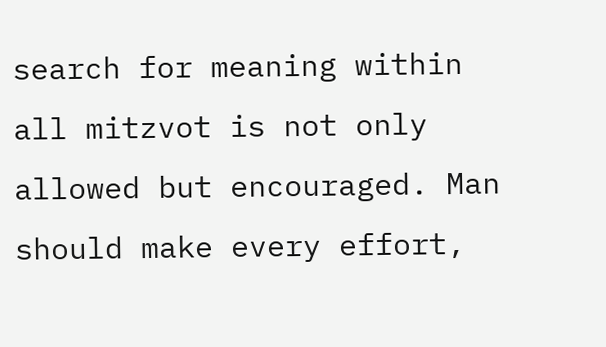search for meaning within all mitzvot is not only allowed but encouraged. Man should make every effort,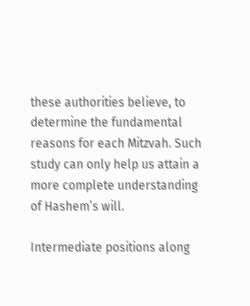these authorities believe, to determine the fundamental reasons for each Mitzvah. Such study can only help us attain a more complete understanding of Hashem’s will.

Intermediate positions along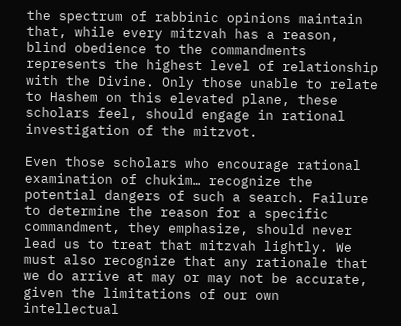the spectrum of rabbinic opinions maintain that, while every mitzvah has a reason, blind obedience to the commandments represents the highest level of relationship with the Divine. Only those unable to relate to Hashem on this elevated plane, these scholars feel, should engage in rational investigation of the mitzvot.

Even those scholars who encourage rational examination of chukim… recognize the potential dangers of such a search. Failure to determine the reason for a specific commandment, they emphasize, should never lead us to treat that mitzvah lightly. We must also recognize that any rationale that we do arrive at may or may not be accurate, given the limitations of our own intellectual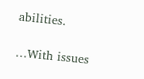abilities.

…With issues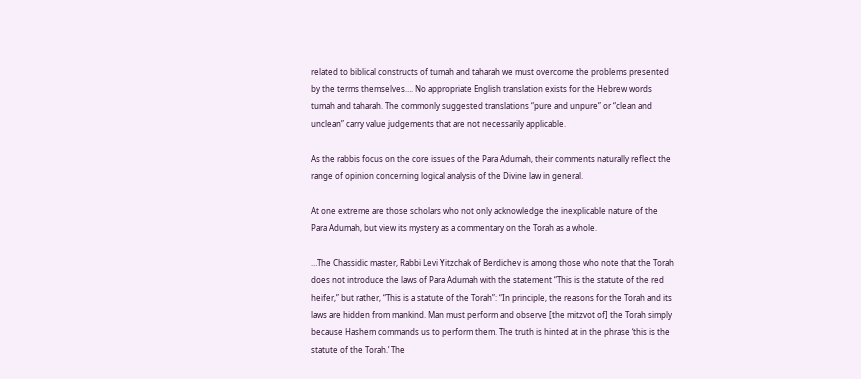related to biblical constructs of tumah and taharah we must overcome the problems presented by the terms themselves…. No appropriate English translation exists for the Hebrew words tumah and taharah. The commonly suggested translations “pure and unpure” or “clean and unclean” carry value judgements that are not necessarily applicable.

As the rabbis focus on the core issues of the Para Adumah, their comments naturally reflect the range of opinion concerning logical analysis of the Divine law in general.

At one extreme are those scholars who not only acknowledge the inexplicable nature of the Para Adumah, but view its mystery as a commentary on the Torah as a whole.

…The Chassidic master, Rabbi Levi Yitzchak of Berdichev is among those who note that the Torah does not introduce the laws of Para Adumah with the statement “This is the statute of the red heifer,” but rather, “This is a statute of the Torah”: “In principle, the reasons for the Torah and its laws are hidden from mankind. Man must perform and observe [the mitzvot of] the Torah simply because Hashem commands us to perform them. The truth is hinted at in the phrase ‘this is the statute of the Torah.’ The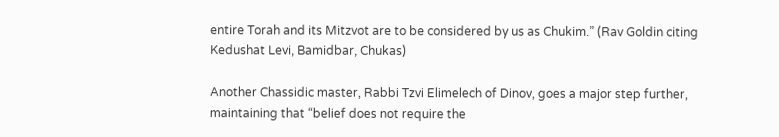entire Torah and its Mitzvot are to be considered by us as Chukim.” (Rav Goldin citing Kedushat Levi, Bamidbar, Chukas)

Another Chassidic master, Rabbi Tzvi Elimelech of Dinov, goes a major step further, maintaining that “belief does not require the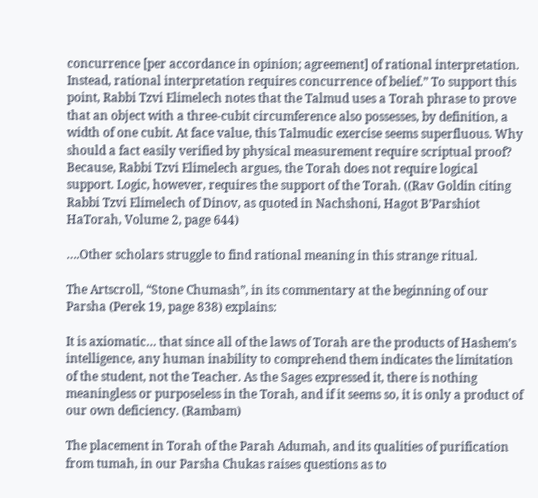concurrence [per accordance in opinion; agreement] of rational interpretation. Instead, rational interpretation requires concurrence of belief.” To support this point, Rabbi Tzvi Elimelech notes that the Talmud uses a Torah phrase to prove that an object with a three-cubit circumference also possesses, by definition, a width of one cubit. At face value, this Talmudic exercise seems superfluous. Why should a fact easily verified by physical measurement require scriptual proof? Because, Rabbi Tzvi Elimelech argues, the Torah does not require logical support. Logic, however, requires the support of the Torah. ((Rav Goldin citing Rabbi Tzvi Elimelech of Dinov, as quoted in Nachshoni, Hagot B’Parshiot HaTorah, Volume 2, page 644)

….Other scholars struggle to find rational meaning in this strange ritual.

The Artscroll, “Stone Chumash”, in its commentary at the beginning of our Parsha (Perek 19, page 838) explains:

It is axiomatic… that since all of the laws of Torah are the products of Hashem’s intelligence, any human inability to comprehend them indicates the limitation of the student, not the Teacher. As the Sages expressed it, there is nothing meaningless or purposeless in the Torah, and if it seems so, it is only a product of our own deficiency. (Rambam)

The placement in Torah of the Parah Adumah, and its qualities of purification from tumah, in our Parsha Chukas raises questions as to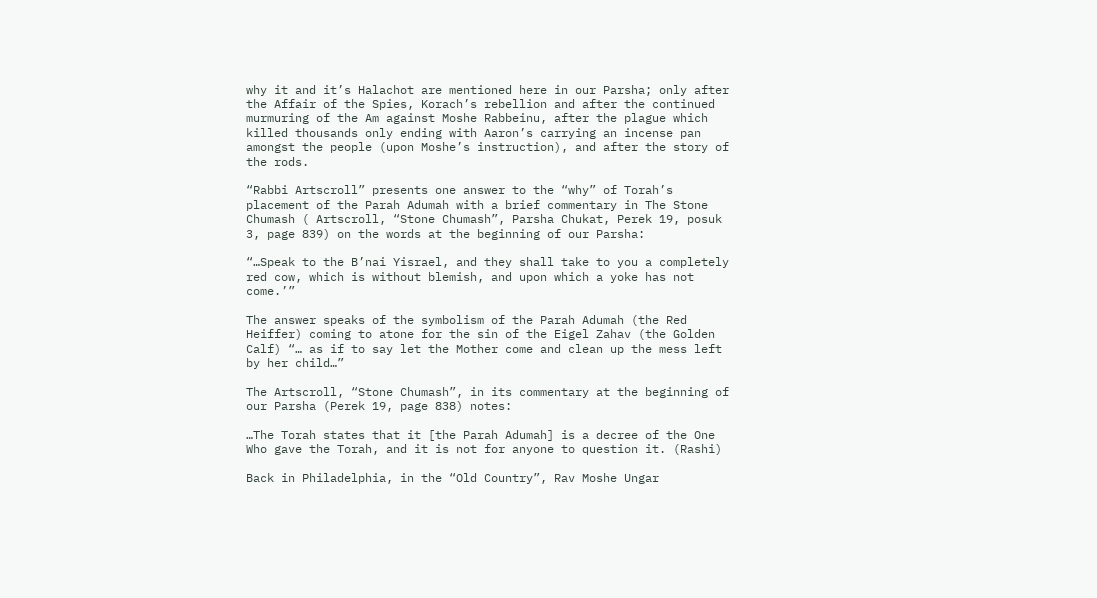why it and it’s Halachot are mentioned here in our Parsha; only after the Affair of the Spies, Korach’s rebellion and after the continued murmuring of the Am against Moshe Rabbeinu, after the plague which killed thousands only ending with Aaron’s carrying an incense pan amongst the people (upon Moshe’s instruction), and after the story of the rods.

“Rabbi Artscroll” presents one answer to the “why” of Torah’s placement of the Parah Adumah with a brief commentary in The Stone Chumash ( Artscroll, “Stone Chumash”, Parsha Chukat, Perek 19, posuk 3, page 839) on the words at the beginning of our Parsha:

“…Speak to the B’nai Yisrael, and they shall take to you a completely red cow, which is without blemish, and upon which a yoke has not come.’”

The answer speaks of the symbolism of the Parah Adumah (the Red Heiffer) coming to atone for the sin of the Eigel Zahav (the Golden Calf) “… as if to say let the Mother come and clean up the mess left by her child…”

The Artscroll, “Stone Chumash”, in its commentary at the beginning of our Parsha (Perek 19, page 838) notes:

…The Torah states that it [the Parah Adumah] is a decree of the One Who gave the Torah, and it is not for anyone to question it. (Rashi)

Back in Philadelphia, in the “Old Country”, Rav Moshe Ungar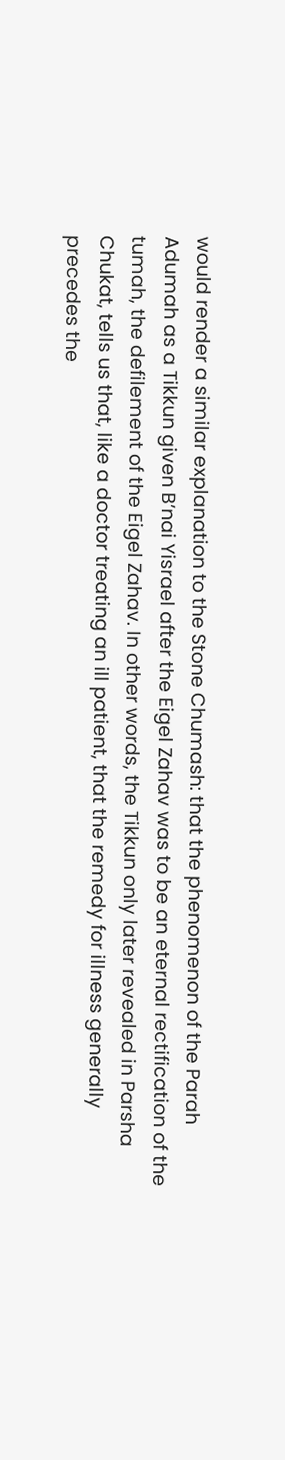would render a similar explanation to the Stone Chumash: that the phenomenon of the Parah Adumah as a Tikkun given B’nai Yisrael after the Eigel Zahav was to be an eternal rectification of the tumah, the defilement of the Eigel Zahav. In other words, the Tikkun only later revealed in Parsha Chukat, tells us that, like a doctor treating an ill patient, that the remedy for illness generally precedes the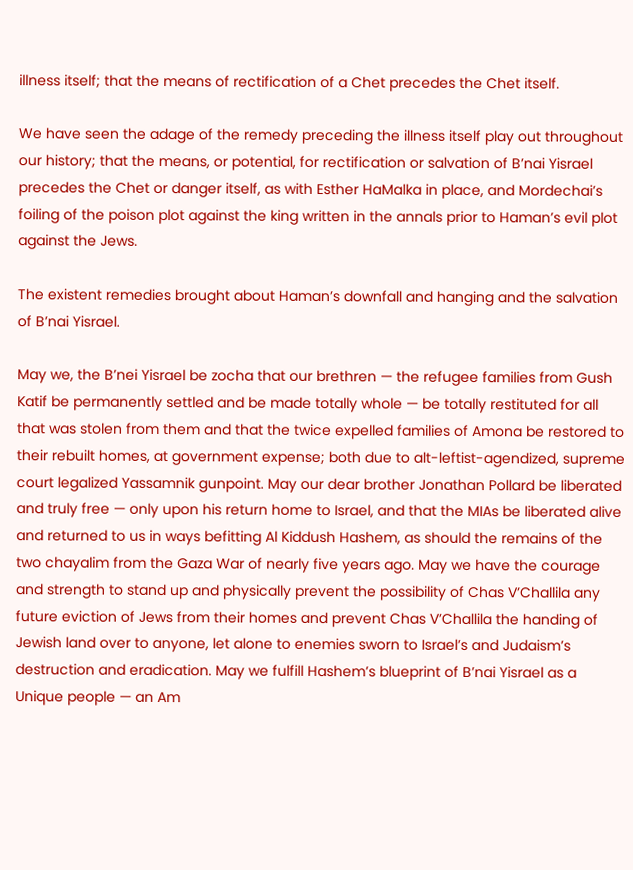illness itself; that the means of rectification of a Chet precedes the Chet itself.

We have seen the adage of the remedy preceding the illness itself play out throughout our history; that the means, or potential, for rectification or salvation of B’nai Yisrael precedes the Chet or danger itself, as with Esther HaMalka in place, and Mordechai’s foiling of the poison plot against the king written in the annals prior to Haman’s evil plot against the Jews.

The existent remedies brought about Haman’s downfall and hanging and the salvation of B’nai Yisrael.

May we, the B’nei Yisrael be zocha that our brethren — the refugee families from Gush Katif be permanently settled and be made totally whole — be totally restituted for all that was stolen from them and that the twice expelled families of Amona be restored to their rebuilt homes, at government expense; both due to alt-leftist-agendized, supreme court legalized Yassamnik gunpoint. May our dear brother Jonathan Pollard be liberated and truly free — only upon his return home to Israel, and that the MIAs be liberated alive and returned to us in ways befitting Al Kiddush Hashem, as should the remains of the two chayalim from the Gaza War of nearly five years ago. May we have the courage and strength to stand up and physically prevent the possibility of Chas V’Challila any future eviction of Jews from their homes and prevent Chas V’Challila the handing of Jewish land over to anyone, let alone to enemies sworn to Israel’s and Judaism’s destruction and eradication. May we fulfill Hashem’s blueprint of B’nai Yisrael as a Unique people — an Am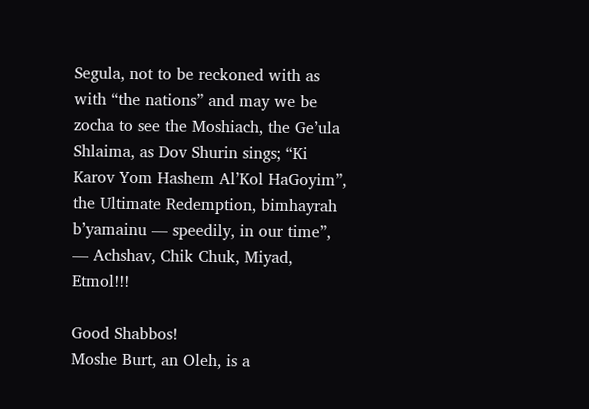Segula, not to be reckoned with as with “the nations” and may we be zocha to see the Moshiach, the Ge’ula Shlaima, as Dov Shurin sings; “Ki Karov Yom Hashem Al’Kol HaGoyim”, the Ultimate Redemption, bimhayrah b’yamainu — speedily, in our time”, — Achshav, Chik Chuk, Miyad, Etmol!!!

Good Shabbos!
Moshe Burt, an Oleh, is a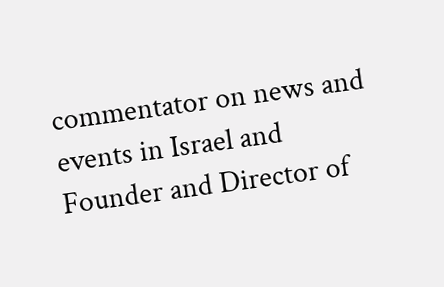commentator on news and events in Israel and Founder and Director of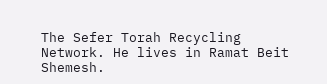The Sefer Torah Recycling Network. He lives in Ramat Beit Shemesh.